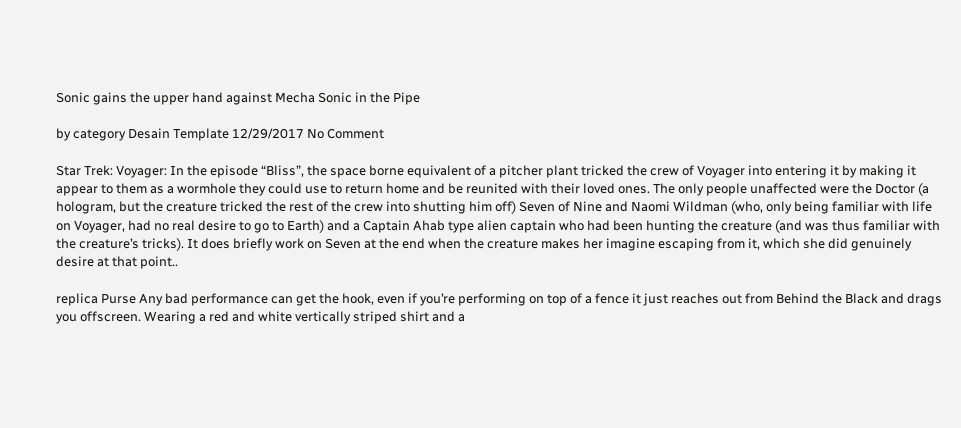Sonic gains the upper hand against Mecha Sonic in the Pipe

by category Desain Template 12/29/2017 No Comment

Star Trek: Voyager: In the episode “Bliss”, the space borne equivalent of a pitcher plant tricked the crew of Voyager into entering it by making it appear to them as a wormhole they could use to return home and be reunited with their loved ones. The only people unaffected were the Doctor (a hologram, but the creature tricked the rest of the crew into shutting him off) Seven of Nine and Naomi Wildman (who, only being familiar with life on Voyager, had no real desire to go to Earth) and a Captain Ahab type alien captain who had been hunting the creature (and was thus familiar with the creature’s tricks). It does briefly work on Seven at the end when the creature makes her imagine escaping from it, which she did genuinely desire at that point..

replica Purse Any bad performance can get the hook, even if you’re performing on top of a fence it just reaches out from Behind the Black and drags you offscreen. Wearing a red and white vertically striped shirt and a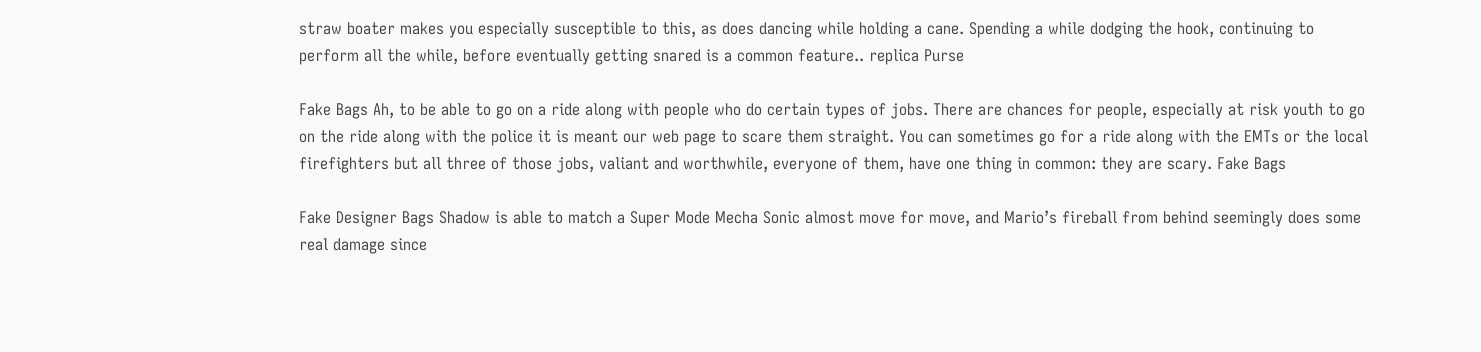straw boater makes you especially susceptible to this, as does dancing while holding a cane. Spending a while dodging the hook, continuing to perform all the while, before eventually getting snared is a common feature.. replica Purse

Fake Bags Ah, to be able to go on a ride along with people who do certain types of jobs. There are chances for people, especially at risk youth to go on the ride along with the police it is meant our web page to scare them straight. You can sometimes go for a ride along with the EMTs or the local firefighters but all three of those jobs, valiant and worthwhile, everyone of them, have one thing in common: they are scary. Fake Bags

Fake Designer Bags Shadow is able to match a Super Mode Mecha Sonic almost move for move, and Mario’s fireball from behind seemingly does some real damage since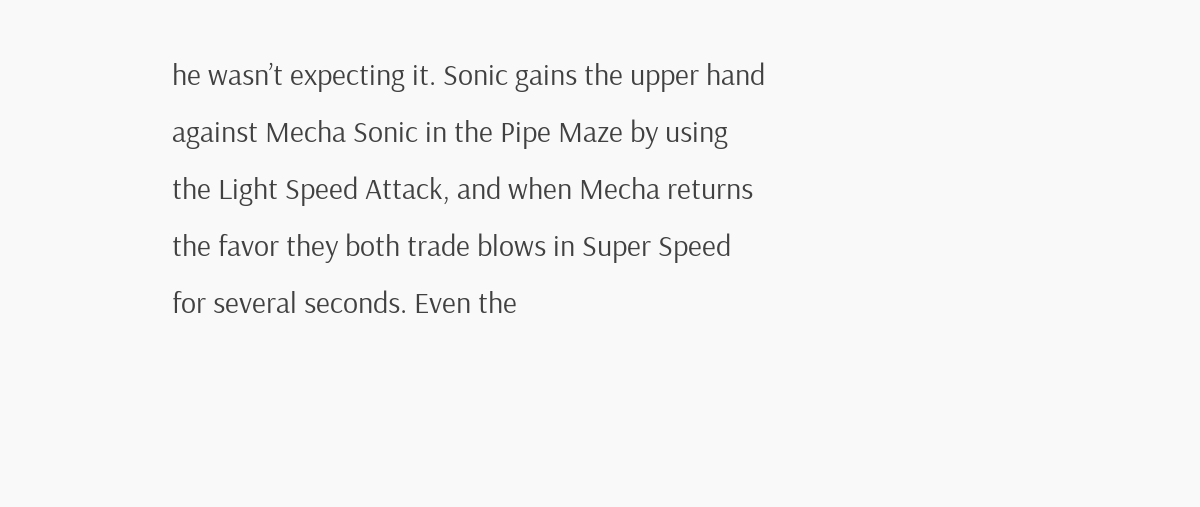he wasn’t expecting it. Sonic gains the upper hand against Mecha Sonic in the Pipe Maze by using the Light Speed Attack, and when Mecha returns the favor they both trade blows in Super Speed for several seconds. Even the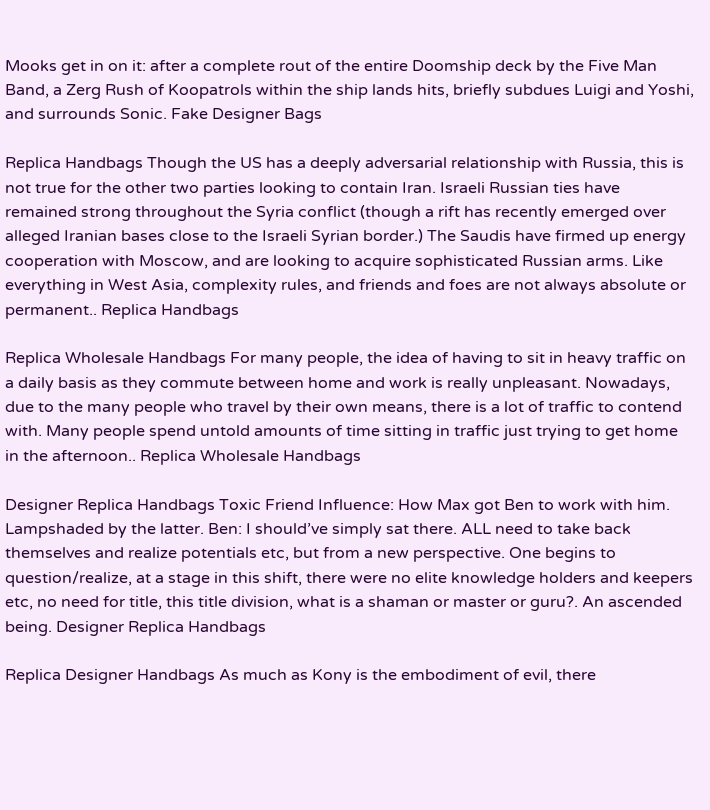Mooks get in on it: after a complete rout of the entire Doomship deck by the Five Man Band, a Zerg Rush of Koopatrols within the ship lands hits, briefly subdues Luigi and Yoshi, and surrounds Sonic. Fake Designer Bags

Replica Handbags Though the US has a deeply adversarial relationship with Russia, this is not true for the other two parties looking to contain Iran. Israeli Russian ties have remained strong throughout the Syria conflict (though a rift has recently emerged over alleged Iranian bases close to the Israeli Syrian border.) The Saudis have firmed up energy cooperation with Moscow, and are looking to acquire sophisticated Russian arms. Like everything in West Asia, complexity rules, and friends and foes are not always absolute or permanent.. Replica Handbags

Replica Wholesale Handbags For many people, the idea of having to sit in heavy traffic on a daily basis as they commute between home and work is really unpleasant. Nowadays, due to the many people who travel by their own means, there is a lot of traffic to contend with. Many people spend untold amounts of time sitting in traffic just trying to get home in the afternoon.. Replica Wholesale Handbags

Designer Replica Handbags Toxic Friend Influence: How Max got Ben to work with him. Lampshaded by the latter. Ben: I should’ve simply sat there. ALL need to take back themselves and realize potentials etc, but from a new perspective. One begins to question/realize, at a stage in this shift, there were no elite knowledge holders and keepers etc, no need for title, this title division, what is a shaman or master or guru?. An ascended being. Designer Replica Handbags

Replica Designer Handbags As much as Kony is the embodiment of evil, there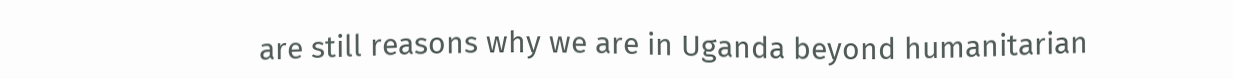are still reasons why we are in Uganda beyond humanitarian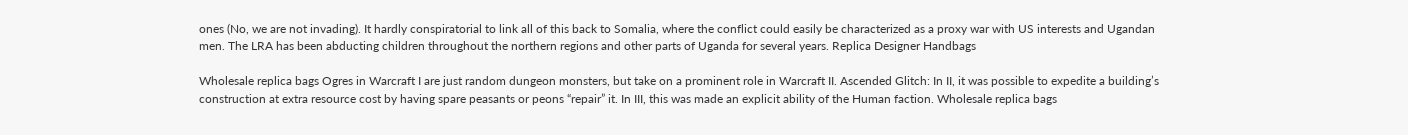ones (No, we are not invading). It hardly conspiratorial to link all of this back to Somalia, where the conflict could easily be characterized as a proxy war with US interests and Ugandan men. The LRA has been abducting children throughout the northern regions and other parts of Uganda for several years. Replica Designer Handbags

Wholesale replica bags Ogres in Warcraft I are just random dungeon monsters, but take on a prominent role in Warcraft II. Ascended Glitch: In II, it was possible to expedite a building’s construction at extra resource cost by having spare peasants or peons “repair” it. In III, this was made an explicit ability of the Human faction. Wholesale replica bags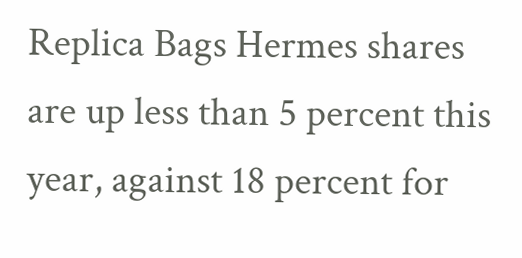Replica Bags Hermes shares are up less than 5 percent this year, against 18 percent for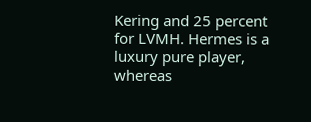Kering and 25 percent for LVMH. Hermes is a luxury pure player, whereas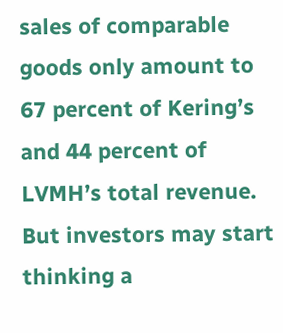sales of comparable goods only amount to 67 percent of Kering’s and 44 percent of LVMH’s total revenue. But investors may start thinking a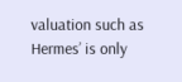valuation such as Hermes’ is only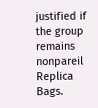justified if the group remains nonpareil Replica Bags.